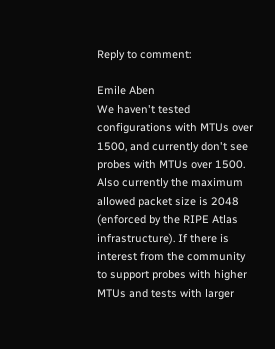Reply to comment:

Emile Aben
We haven't tested configurations with MTUs over 1500, and currently don't see probes with MTUs over 1500. Also currently the maximum allowed packet size is 2048 (enforced by the RIPE Atlas infrastructure). If there is interest from the community to support probes with higher MTUs and tests with larger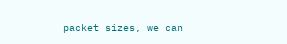packet sizes, we can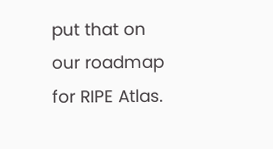put that on our roadmap for RIPE Atlas.